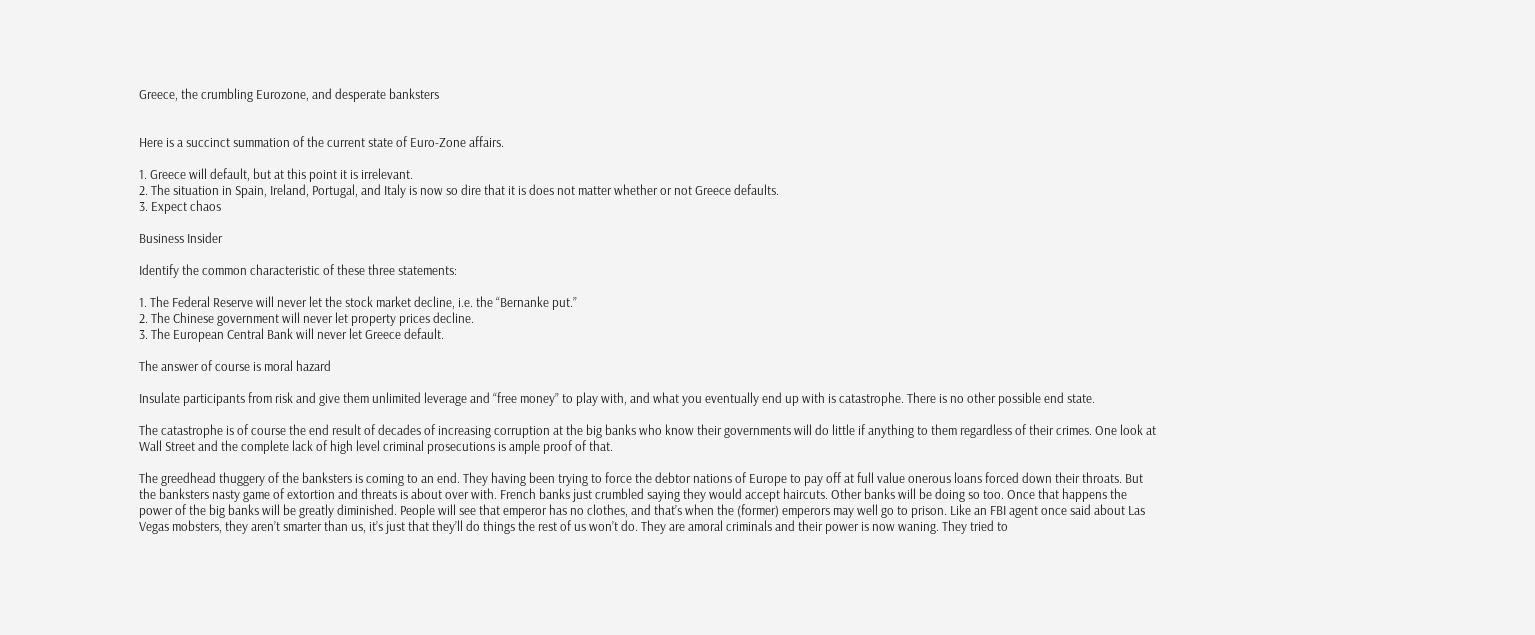Greece, the crumbling Eurozone, and desperate banksters


Here is a succinct summation of the current state of Euro-Zone affairs.

1. Greece will default, but at this point it is irrelevant.
2. The situation in Spain, Ireland, Portugal, and Italy is now so dire that it is does not matter whether or not Greece defaults.
3. Expect chaos

Business Insider

Identify the common characteristic of these three statements:

1. The Federal Reserve will never let the stock market decline, i.e. the “Bernanke put.”
2. The Chinese government will never let property prices decline.
3. The European Central Bank will never let Greece default.

The answer of course is moral hazard

Insulate participants from risk and give them unlimited leverage and “free money” to play with, and what you eventually end up with is catastrophe. There is no other possible end state.

The catastrophe is of course the end result of decades of increasing corruption at the big banks who know their governments will do little if anything to them regardless of their crimes. One look at Wall Street and the complete lack of high level criminal prosecutions is ample proof of that.

The greedhead thuggery of the banksters is coming to an end. They having been trying to force the debtor nations of Europe to pay off at full value onerous loans forced down their throats. But the banksters nasty game of extortion and threats is about over with. French banks just crumbled saying they would accept haircuts. Other banks will be doing so too. Once that happens the power of the big banks will be greatly diminished. People will see that emperor has no clothes, and that’s when the (former) emperors may well go to prison. Like an FBI agent once said about Las Vegas mobsters, they aren’t smarter than us, it’s just that they’ll do things the rest of us won’t do. They are amoral criminals and their power is now waning. They tried to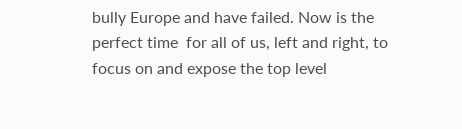bully Europe and have failed. Now is the perfect time  for all of us, left and right, to focus on and expose the top level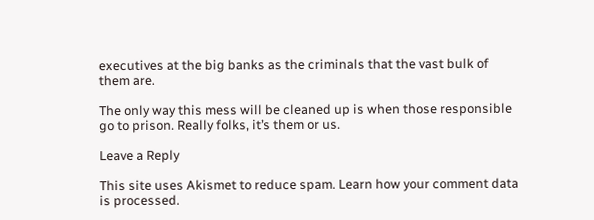executives at the big banks as the criminals that the vast bulk of them are.

The only way this mess will be cleaned up is when those responsible go to prison. Really folks, it’s them or us.

Leave a Reply

This site uses Akismet to reduce spam. Learn how your comment data is processed.